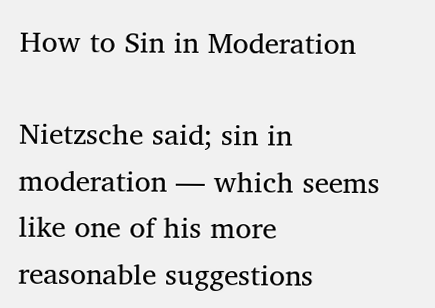How to Sin in Moderation

Nietzsche said; sin in moderation — which seems like one of his more reasonable suggestions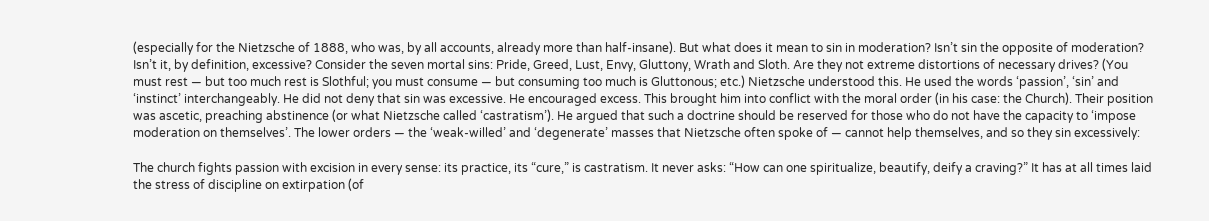(especially for the Nietzsche of 1888, who was, by all accounts, already more than half-insane). But what does it mean to sin in moderation? Isn’t sin the opposite of moderation? Isn’t it, by definition, excessive? Consider the seven mortal sins: Pride, Greed, Lust, Envy, Gluttony, Wrath and Sloth. Are they not extreme distortions of necessary drives? (You must rest — but too much rest is Slothful; you must consume — but consuming too much is Gluttonous; etc.) Nietzsche understood this. He used the words ‘passion’, ‘sin’ and ‘instinct’ interchangeably. He did not deny that sin was excessive. He encouraged excess. This brought him into conflict with the moral order (in his case: the Church). Their position was ascetic, preaching abstinence (or what Nietzsche called ‘castratism’). He argued that such a doctrine should be reserved for those who do not have the capacity to ‘impose moderation on themselves’. The lower orders — the ‘weak-willed’ and ‘degenerate’ masses that Nietzsche often spoke of — cannot help themselves, and so they sin excessively:

The church fights passion with excision in every sense: its practice, its “cure,” is castratism. It never asks: “How can one spiritualize, beautify, deify a craving?” It has at all times laid the stress of discipline on extirpation (of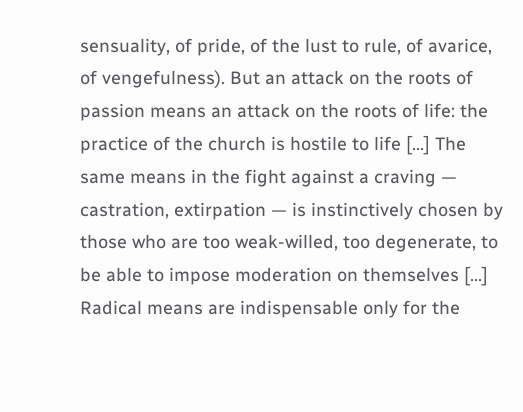sensuality, of pride, of the lust to rule, of avarice, of vengefulness). But an attack on the roots of passion means an attack on the roots of life: the practice of the church is hostile to life […] The same means in the fight against a craving — castration, extirpation — is instinctively chosen by those who are too weak-willed, too degenerate, to be able to impose moderation on themselves […] Radical means are indispensable only for the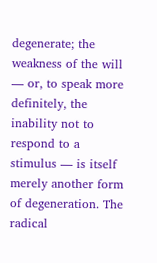degenerate; the weakness of the will — or, to speak more definitely, the inability not to respond to a stimulus — is itself merely another form of degeneration. The radical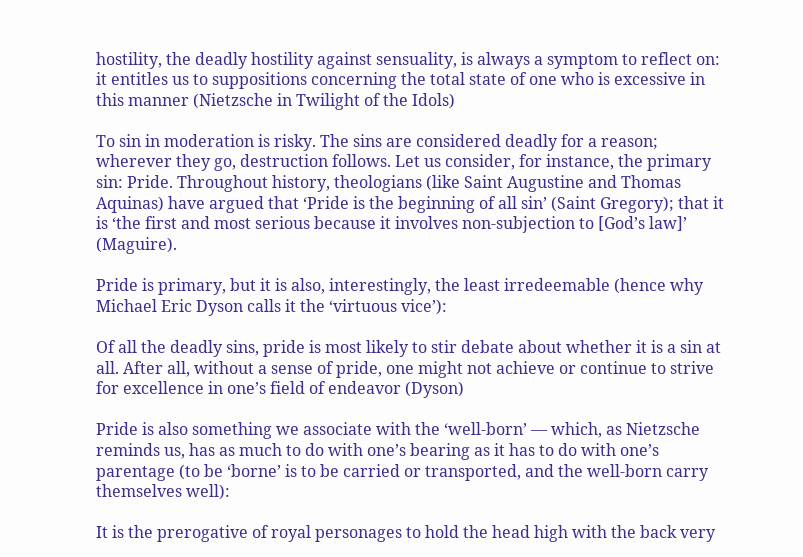hostility, the deadly hostility against sensuality, is always a symptom to reflect on: it entitles us to suppositions concerning the total state of one who is excessive in this manner (Nietzsche in Twilight of the Idols)

To sin in moderation is risky. The sins are considered deadly for a reason; wherever they go, destruction follows. Let us consider, for instance, the primary sin: Pride. Throughout history, theologians (like Saint Augustine and Thomas Aquinas) have argued that ‘Pride is the beginning of all sin’ (Saint Gregory); that it is ‘the first and most serious because it involves non-subjection to [God’s law]’ (Maguire).

Pride is primary, but it is also, interestingly, the least irredeemable (hence why Michael Eric Dyson calls it the ‘virtuous vice’):

Of all the deadly sins, pride is most likely to stir debate about whether it is a sin at all. After all, without a sense of pride, one might not achieve or continue to strive for excellence in one’s field of endeavor (Dyson)

Pride is also something we associate with the ‘well-born’ — which, as Nietzsche reminds us, has as much to do with one’s bearing as it has to do with one’s parentage (to be ‘borne’ is to be carried or transported, and the well-born carry themselves well):

It is the prerogative of royal personages to hold the head high with the back very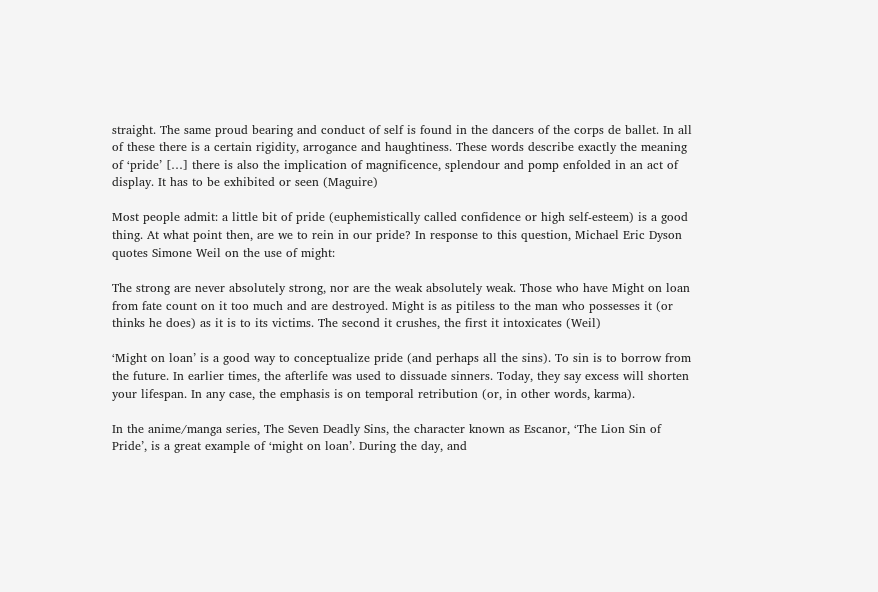straight. The same proud bearing and conduct of self is found in the dancers of the corps de ballet. In all of these there is a certain rigidity, arrogance and haughtiness. These words describe exactly the meaning of ‘pride’ […] there is also the implication of magnificence, splendour and pomp enfolded in an act of display. It has to be exhibited or seen (Maguire)

Most people admit: a little bit of pride (euphemistically called confidence or high self-esteem) is a good thing. At what point then, are we to rein in our pride? In response to this question, Michael Eric Dyson quotes Simone Weil on the use of might:

The strong are never absolutely strong, nor are the weak absolutely weak. Those who have Might on loan from fate count on it too much and are destroyed. Might is as pitiless to the man who possesses it (or thinks he does) as it is to its victims. The second it crushes, the first it intoxicates (Weil)

‘Might on loan’ is a good way to conceptualize pride (and perhaps all the sins). To sin is to borrow from the future. In earlier times, the afterlife was used to dissuade sinners. Today, they say excess will shorten your lifespan. In any case, the emphasis is on temporal retribution (or, in other words, karma).

In the anime/manga series, The Seven Deadly Sins, the character known as Escanor, ‘The Lion Sin of Pride’, is a great example of ‘might on loan’. During the day, and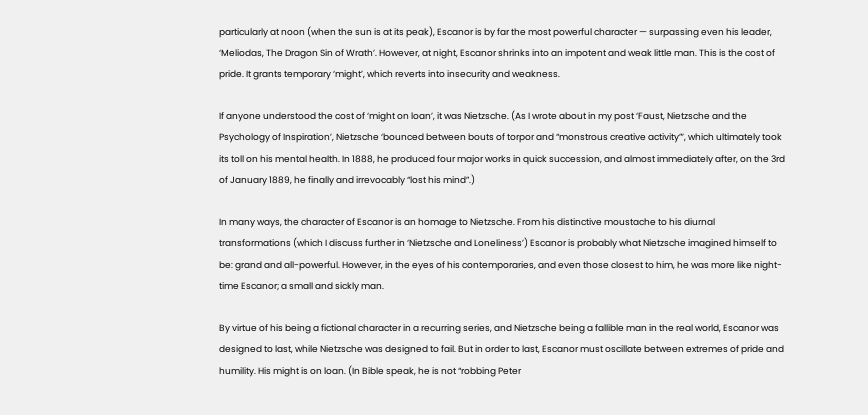particularly at noon (when the sun is at its peak), Escanor is by far the most powerful character — surpassing even his leader, ‘Meliodas, The Dragon Sin of Wrath’. However, at night, Escanor shrinks into an impotent and weak little man. This is the cost of pride. It grants temporary ‘might’, which reverts into insecurity and weakness.

If anyone understood the cost of ‘might on loan’, it was Nietzsche. (As I wrote about in my post ‘Faust, Nietzsche and the Psychology of Inspiration’, Nietzsche ‘bounced between bouts of torpor and “monstrous creative activity”’, which ultimately took its toll on his mental health. In 1888, he produced four major works in quick succession, and almost immediately after, on the 3rd of January 1889, he finally and irrevocably “lost his mind”.)

In many ways, the character of Escanor is an homage to Nietzsche. From his distinctive moustache to his diurnal transformations (which I discuss further in ‘Nietzsche and Loneliness’) Escanor is probably what Nietzsche imagined himself to be: grand and all-powerful. However, in the eyes of his contemporaries, and even those closest to him, he was more like night-time Escanor; a small and sickly man.

By virtue of his being a fictional character in a recurring series, and Nietzsche being a fallible man in the real world, Escanor was designed to last, while Nietzsche was designed to fail. But in order to last, Escanor must oscillate between extremes of pride and humility. His might is on loan. (In Bible speak, he is not “robbing Peter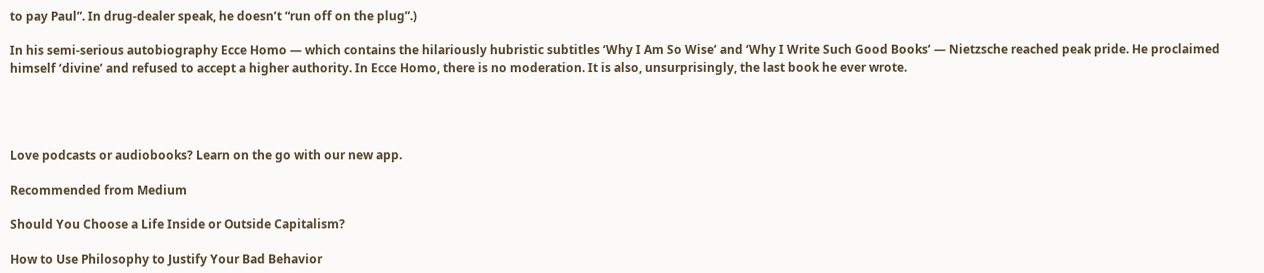to pay Paul”. In drug-dealer speak, he doesn’t “run off on the plug”.)

In his semi-serious autobiography Ecce Homo — which contains the hilariously hubristic subtitles ‘Why I Am So Wise’ and ‘Why I Write Such Good Books’ — Nietzsche reached peak pride. He proclaimed himself ‘divine’ and refused to accept a higher authority. In Ecce Homo, there is no moderation. It is also, unsurprisingly, the last book he ever wrote.




Love podcasts or audiobooks? Learn on the go with our new app.

Recommended from Medium

Should You Choose a Life Inside or Outside Capitalism?

How to Use Philosophy to Justify Your Bad Behavior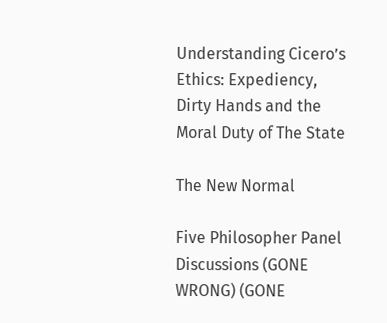Understanding Cicero’s Ethics: Expediency, Dirty Hands and the Moral Duty of The State

The New Normal

Five Philosopher Panel Discussions (GONE WRONG) (GONE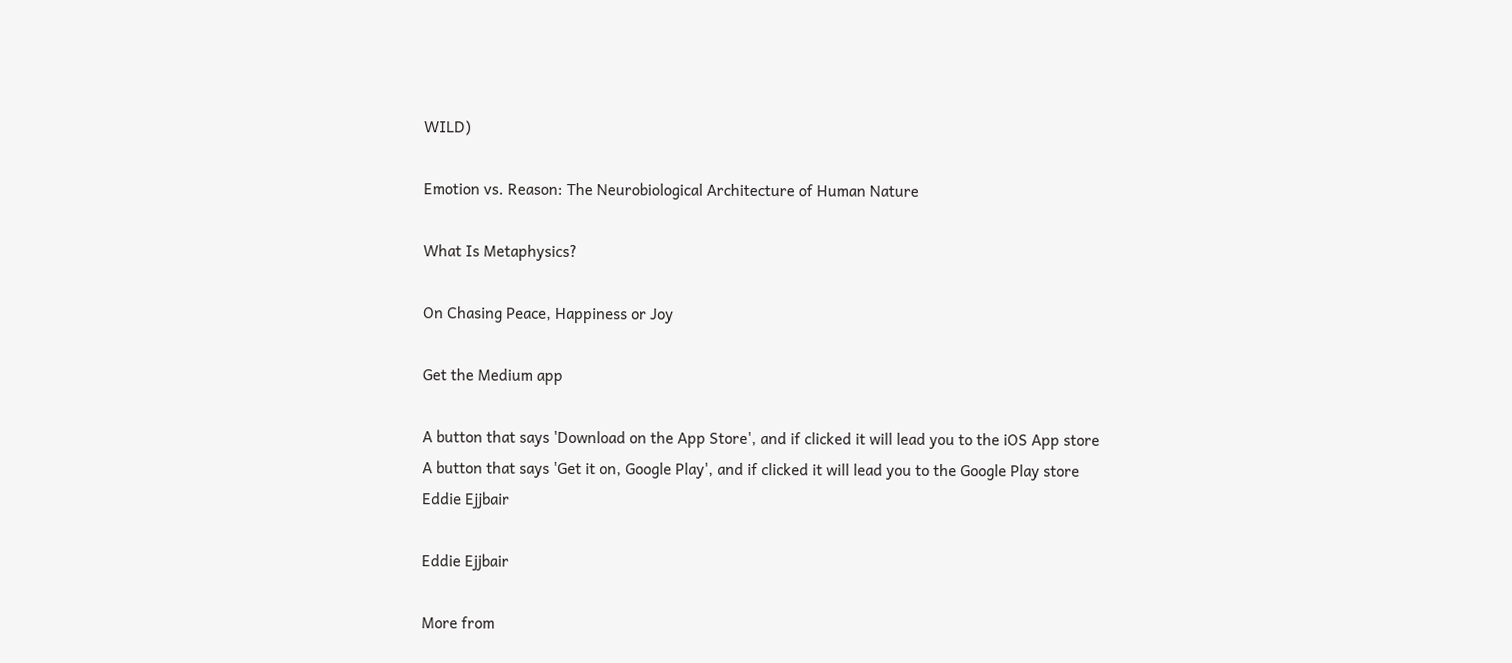WILD)

Emotion vs. Reason: The Neurobiological Architecture of Human Nature

What Is Metaphysics?

On Chasing Peace, Happiness or Joy

Get the Medium app

A button that says 'Download on the App Store', and if clicked it will lead you to the iOS App store
A button that says 'Get it on, Google Play', and if clicked it will lead you to the Google Play store
Eddie Ejjbair

Eddie Ejjbair

More from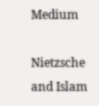Medium

Nietzsche and Islam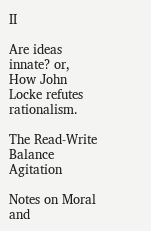II

Are ideas innate? or, How John Locke refutes rationalism.

The Read-Write Balance Agitation

Notes on Moral and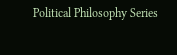Political Philosophy Series